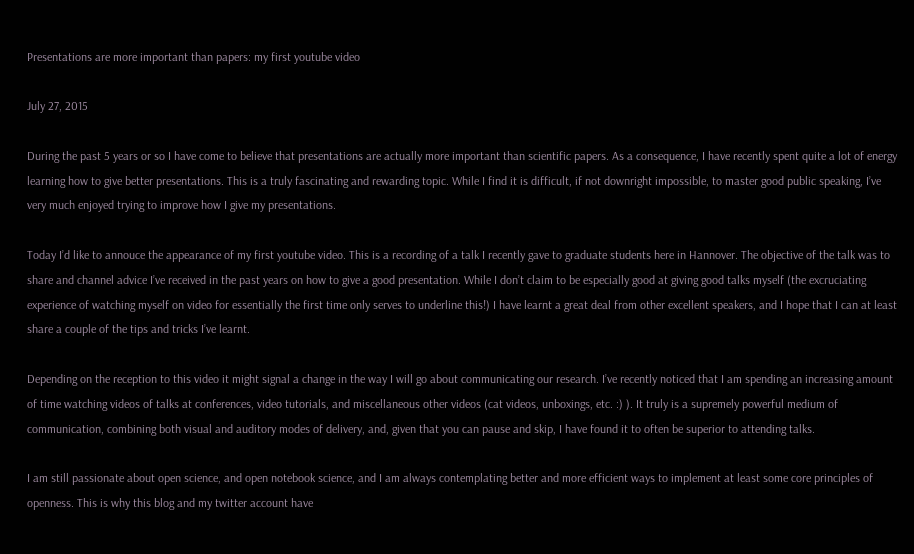Presentations are more important than papers: my first youtube video

July 27, 2015

During the past 5 years or so I have come to believe that presentations are actually more important than scientific papers. As a consequence, I have recently spent quite a lot of energy learning how to give better presentations. This is a truly fascinating and rewarding topic. While I find it is difficult, if not downright impossible, to master good public speaking, I’ve very much enjoyed trying to improve how I give my presentations.

Today I’d like to annouce the appearance of my first youtube video. This is a recording of a talk I recently gave to graduate students here in Hannover. The objective of the talk was to share and channel advice I’ve received in the past years on how to give a good presentation. While I don’t claim to be especially good at giving good talks myself (the excruciating experience of watching myself on video for essentially the first time only serves to underline this!) I have learnt a great deal from other excellent speakers, and I hope that I can at least share a couple of the tips and tricks I’ve learnt.

Depending on the reception to this video it might signal a change in the way I will go about communicating our research. I’ve recently noticed that I am spending an increasing amount of time watching videos of talks at conferences, video tutorials, and miscellaneous other videos (cat videos, unboxings, etc. :) ). It truly is a supremely powerful medium of communication, combining both visual and auditory modes of delivery, and, given that you can pause and skip, I have found it to often be superior to attending talks.

I am still passionate about open science, and open notebook science, and I am always contemplating better and more efficient ways to implement at least some core principles of openness. This is why this blog and my twitter account have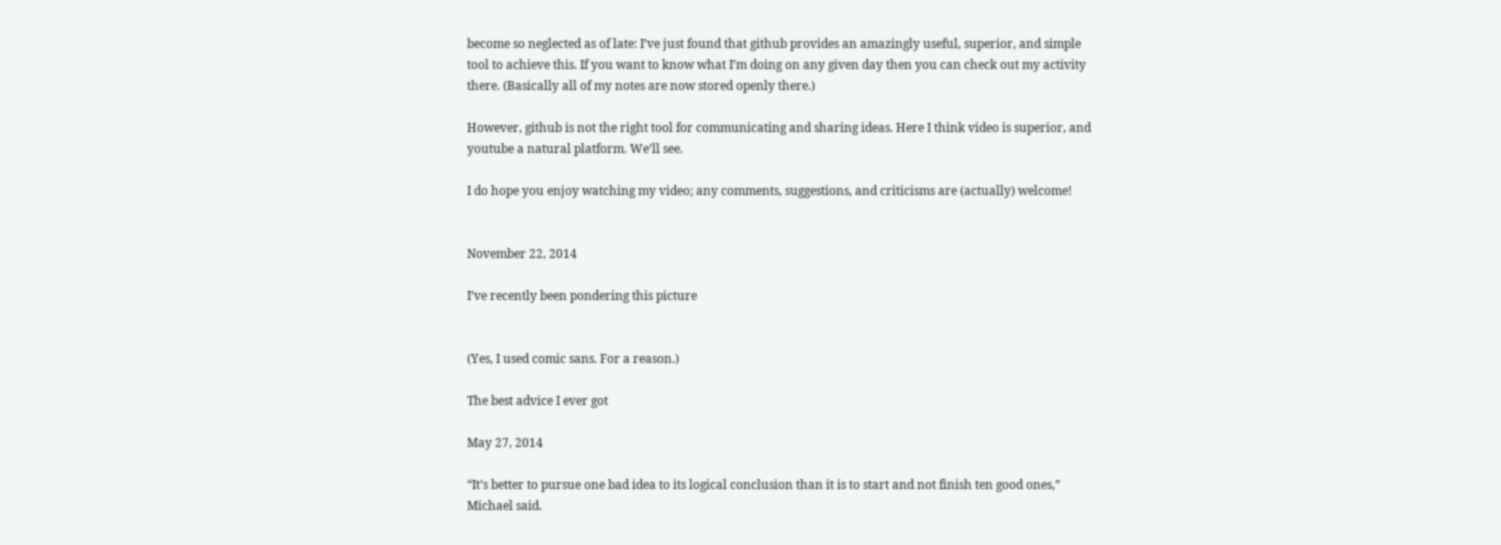become so neglected as of late: I’ve just found that github provides an amazingly useful, superior, and simple tool to achieve this. If you want to know what I’m doing on any given day then you can check out my activity there. (Basically all of my notes are now stored openly there.)

However, github is not the right tool for communicating and sharing ideas. Here I think video is superior, and youtube a natural platform. We’ll see.

I do hope you enjoy watching my video; any comments, suggestions, and criticisms are (actually) welcome!


November 22, 2014

I’ve recently been pondering this picture


(Yes, I used comic sans. For a reason.)

The best advice I ever got

May 27, 2014

“It’s better to pursue one bad idea to its logical conclusion than it is to start and not finish ten good ones,” Michael said.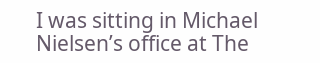I was sitting in Michael Nielsen’s office at The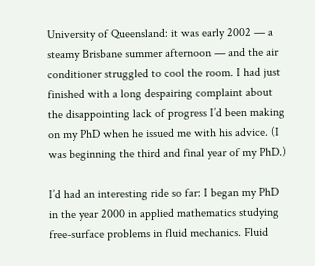University of Queensland: it was early 2002 — a steamy Brisbane summer afternoon — and the air conditioner struggled to cool the room. I had just finished with a long despairing complaint about the disappointing lack of progress I’d been making on my PhD when he issued me with his advice. (I was beginning the third and final year of my PhD.)

I’d had an interesting ride so far: I began my PhD in the year 2000 in applied mathematics studying free-surface problems in fluid mechanics. Fluid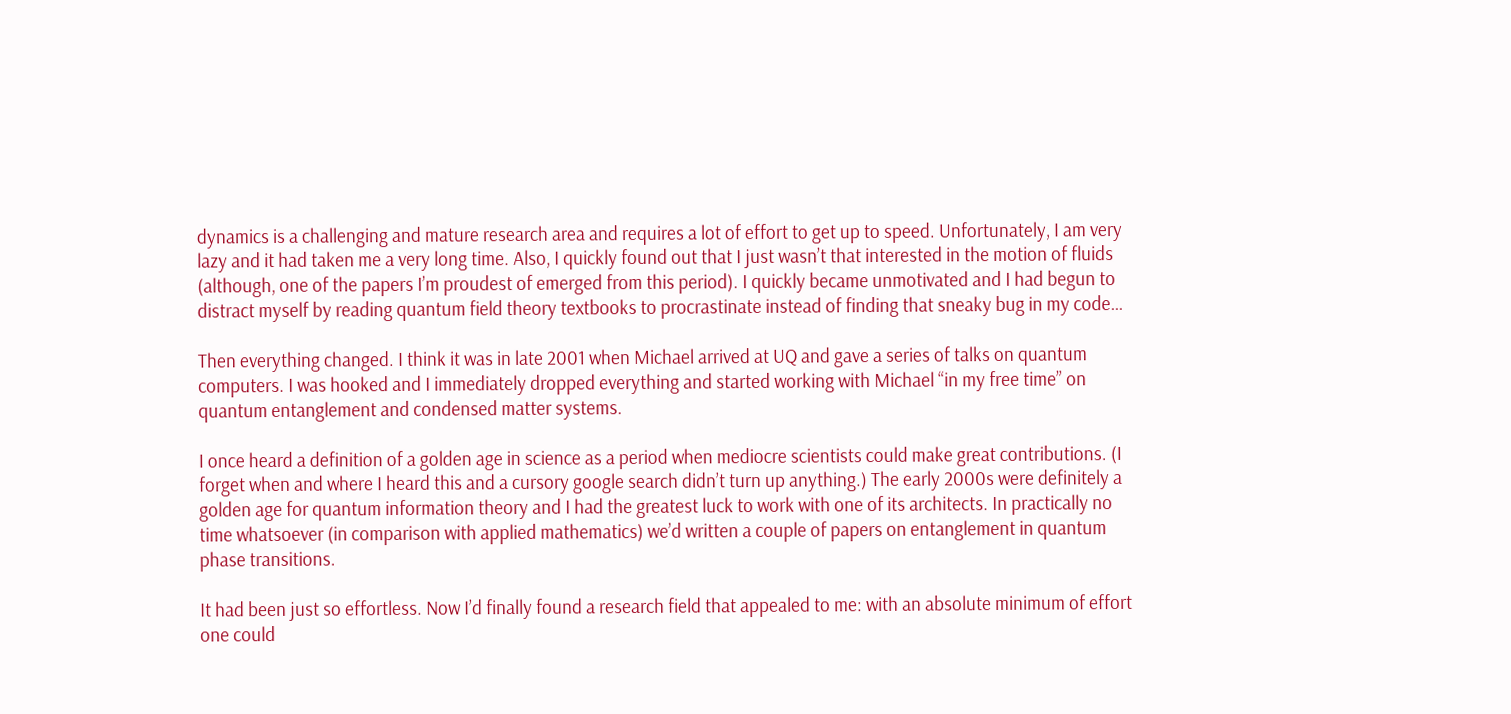dynamics is a challenging and mature research area and requires a lot of effort to get up to speed. Unfortunately, I am very lazy and it had taken me a very long time. Also, I quickly found out that I just wasn’t that interested in the motion of fluids (although, one of the papers I’m proudest of emerged from this period). I quickly became unmotivated and I had begun to distract myself by reading quantum field theory textbooks to procrastinate instead of finding that sneaky bug in my code…

Then everything changed. I think it was in late 2001 when Michael arrived at UQ and gave a series of talks on quantum computers. I was hooked and I immediately dropped everything and started working with Michael “in my free time” on quantum entanglement and condensed matter systems.

I once heard a definition of a golden age in science as a period when mediocre scientists could make great contributions. (I forget when and where I heard this and a cursory google search didn’t turn up anything.) The early 2000s were definitely a golden age for quantum information theory and I had the greatest luck to work with one of its architects. In practically no time whatsoever (in comparison with applied mathematics) we’d written a couple of papers on entanglement in quantum phase transitions.

It had been just so effortless. Now I’d finally found a research field that appealed to me: with an absolute minimum of effort one could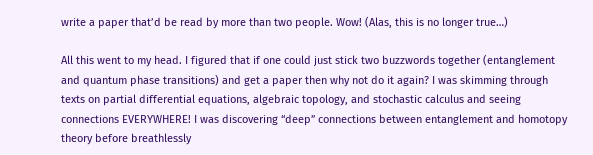write a paper that’d be read by more than two people. Wow! (Alas, this is no longer true…)

All this went to my head. I figured that if one could just stick two buzzwords together (entanglement and quantum phase transitions) and get a paper then why not do it again? I was skimming through texts on partial differential equations, algebraic topology, and stochastic calculus and seeing connections EVERYWHERE! I was discovering “deep” connections between entanglement and homotopy theory before breathlessly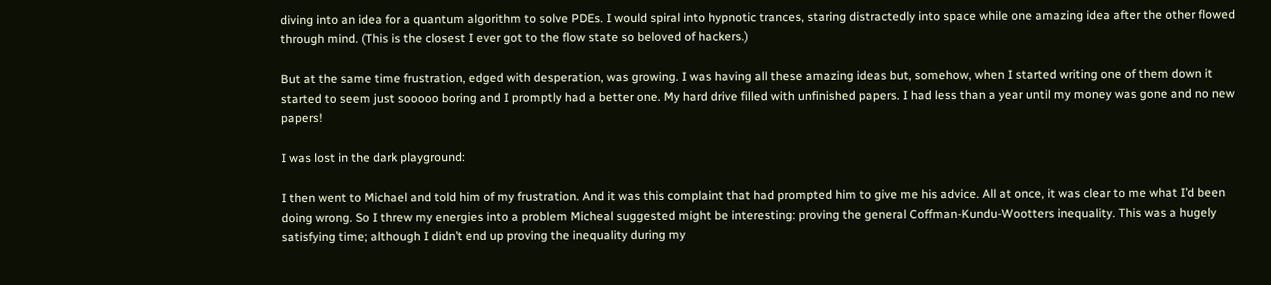diving into an idea for a quantum algorithm to solve PDEs. I would spiral into hypnotic trances, staring distractedly into space while one amazing idea after the other flowed through mind. (This is the closest I ever got to the flow state so beloved of hackers.)

But at the same time frustration, edged with desperation, was growing. I was having all these amazing ideas but, somehow, when I started writing one of them down it started to seem just sooooo boring and I promptly had a better one. My hard drive filled with unfinished papers. I had less than a year until my money was gone and no new papers!

I was lost in the dark playground:

I then went to Michael and told him of my frustration. And it was this complaint that had prompted him to give me his advice. All at once, it was clear to me what I’d been doing wrong. So I threw my energies into a problem Micheal suggested might be interesting: proving the general Coffman-Kundu-Wootters inequality. This was a hugely satisfying time; although I didn’t end up proving the inequality during my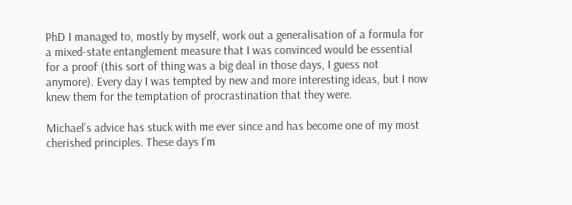PhD I managed to, mostly by myself, work out a generalisation of a formula for a mixed-state entanglement measure that I was convinced would be essential for a proof (this sort of thing was a big deal in those days, I guess not anymore). Every day I was tempted by new and more interesting ideas, but I now knew them for the temptation of procrastination that they were.

Michael’s advice has stuck with me ever since and has become one of my most cherished principles. These days I’m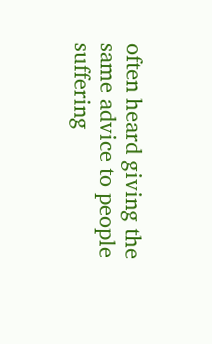often heard giving the same advice to people suffering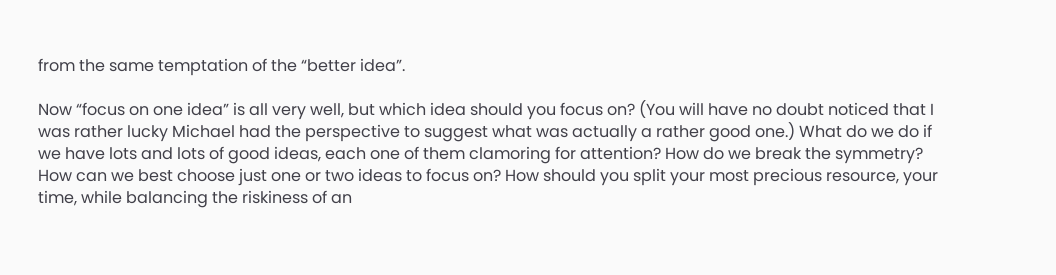from the same temptation of the “better idea”.

Now “focus on one idea” is all very well, but which idea should you focus on? (You will have no doubt noticed that I was rather lucky Michael had the perspective to suggest what was actually a rather good one.) What do we do if we have lots and lots of good ideas, each one of them clamoring for attention? How do we break the symmetry? How can we best choose just one or two ideas to focus on? How should you split your most precious resource, your time, while balancing the riskiness of an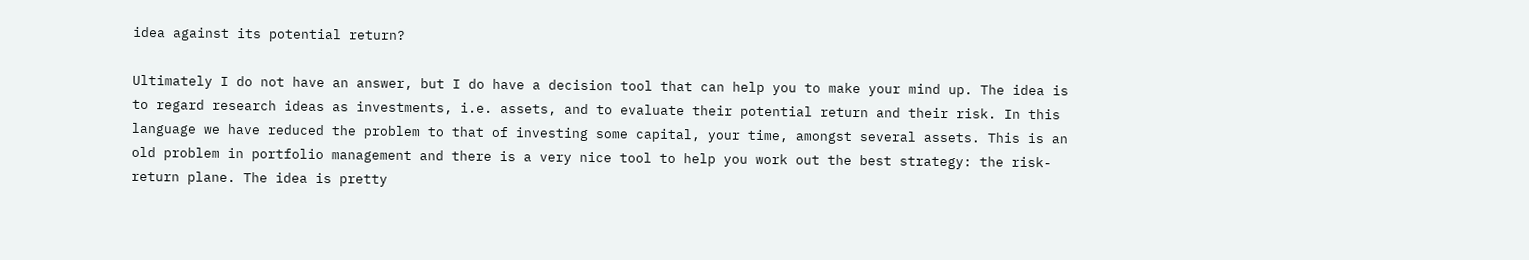idea against its potential return?

Ultimately I do not have an answer, but I do have a decision tool that can help you to make your mind up. The idea is to regard research ideas as investments, i.e. assets, and to evaluate their potential return and their risk. In this language we have reduced the problem to that of investing some capital, your time, amongst several assets. This is an old problem in portfolio management and there is a very nice tool to help you work out the best strategy: the risk-return plane. The idea is pretty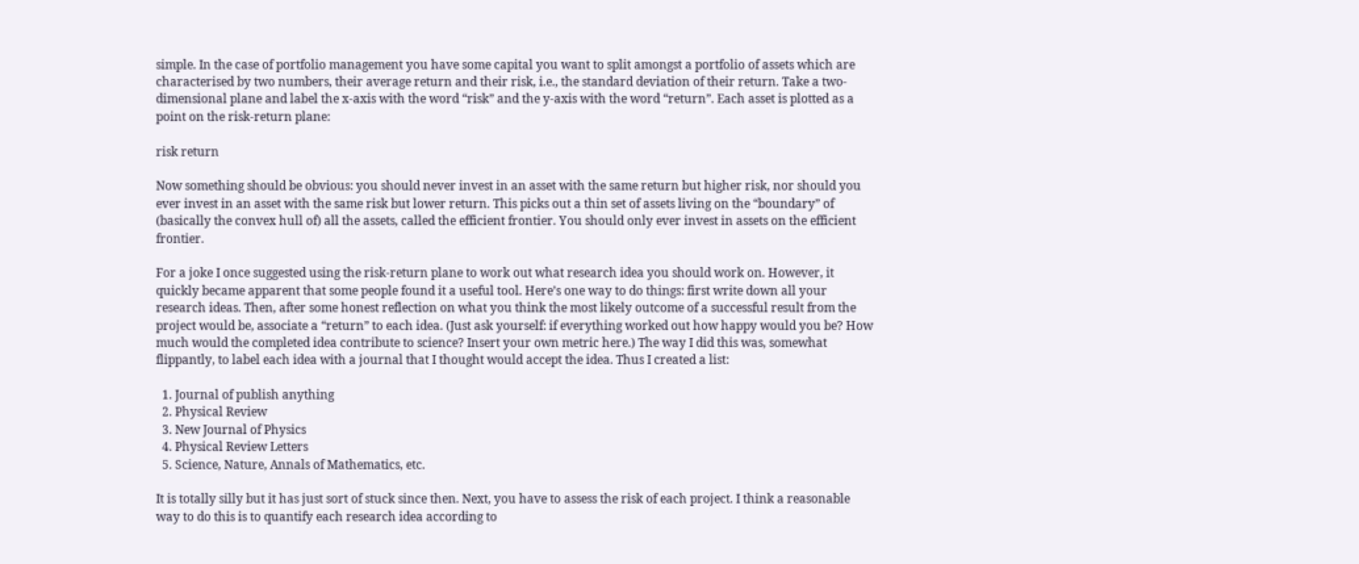simple. In the case of portfolio management you have some capital you want to split amongst a portfolio of assets which are characterised by two numbers, their average return and their risk, i.e., the standard deviation of their return. Take a two-dimensional plane and label the x-axis with the word “risk” and the y-axis with the word “return”. Each asset is plotted as a point on the risk-return plane:

risk return

Now something should be obvious: you should never invest in an asset with the same return but higher risk, nor should you ever invest in an asset with the same risk but lower return. This picks out a thin set of assets living on the “boundary” of (basically the convex hull of) all the assets, called the efficient frontier. You should only ever invest in assets on the efficient frontier.

For a joke I once suggested using the risk-return plane to work out what research idea you should work on. However, it quickly became apparent that some people found it a useful tool. Here’s one way to do things: first write down all your research ideas. Then, after some honest reflection on what you think the most likely outcome of a successful result from the project would be, associate a “return” to each idea. (Just ask yourself: if everything worked out how happy would you be? How much would the completed idea contribute to science? Insert your own metric here.) The way I did this was, somewhat flippantly, to label each idea with a journal that I thought would accept the idea. Thus I created a list:

  1. Journal of publish anything
  2. Physical Review
  3. New Journal of Physics
  4. Physical Review Letters
  5. Science, Nature, Annals of Mathematics, etc.

It is totally silly but it has just sort of stuck since then. Next, you have to assess the risk of each project. I think a reasonable way to do this is to quantify each research idea according to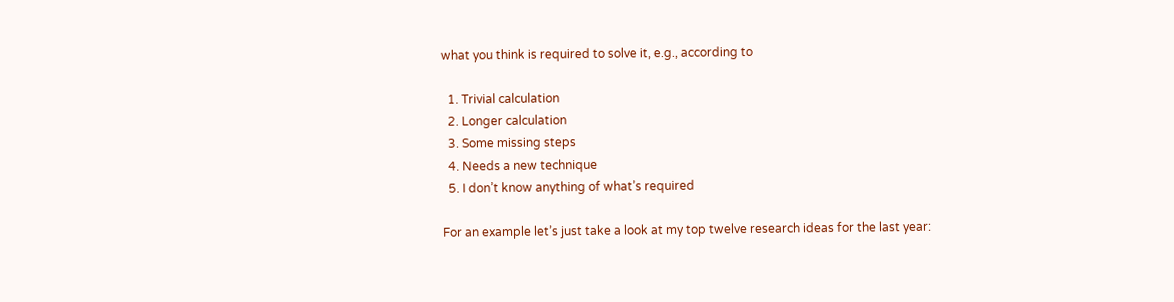what you think is required to solve it, e.g., according to

  1. Trivial calculation
  2. Longer calculation
  3. Some missing steps
  4. Needs a new technique
  5. I don’t know anything of what’s required

For an example let’s just take a look at my top twelve research ideas for the last year: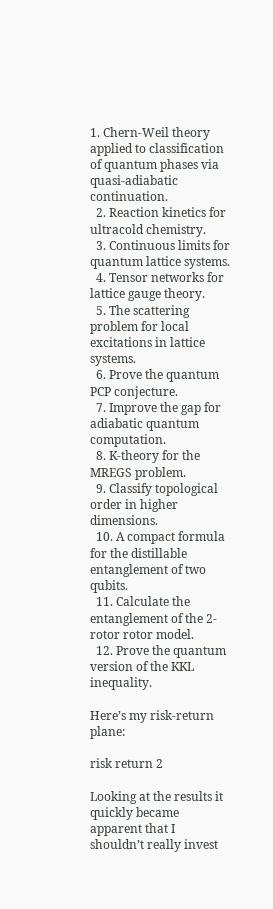1. Chern-Weil theory applied to classification of quantum phases via quasi-adiabatic continuation.
  2. Reaction kinetics for ultracold chemistry.
  3. Continuous limits for quantum lattice systems.
  4. Tensor networks for lattice gauge theory.
  5. The scattering problem for local excitations in lattice systems.
  6. Prove the quantum PCP conjecture.
  7. Improve the gap for adiabatic quantum computation.
  8. K-theory for the MREGS problem.
  9. Classify topological order in higher dimensions.
  10. A compact formula for the distillable entanglement of two qubits.
  11. Calculate the entanglement of the 2-rotor rotor model.
  12. Prove the quantum version of the KKL inequality.

Here’s my risk-return plane:

risk return 2

Looking at the results it quickly became apparent that I shouldn’t really invest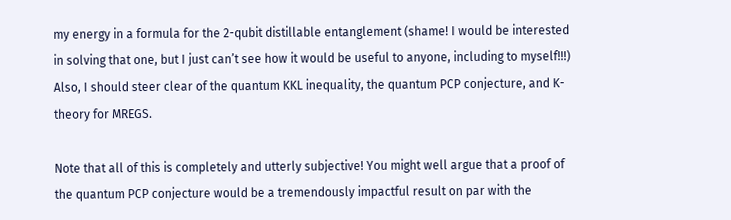my energy in a formula for the 2-qubit distillable entanglement (shame! I would be interested in solving that one, but I just can’t see how it would be useful to anyone, including to myself!!!) Also, I should steer clear of the quantum KKL inequality, the quantum PCP conjecture, and K-theory for MREGS.

Note that all of this is completely and utterly subjective! You might well argue that a proof of the quantum PCP conjecture would be a tremendously impactful result on par with the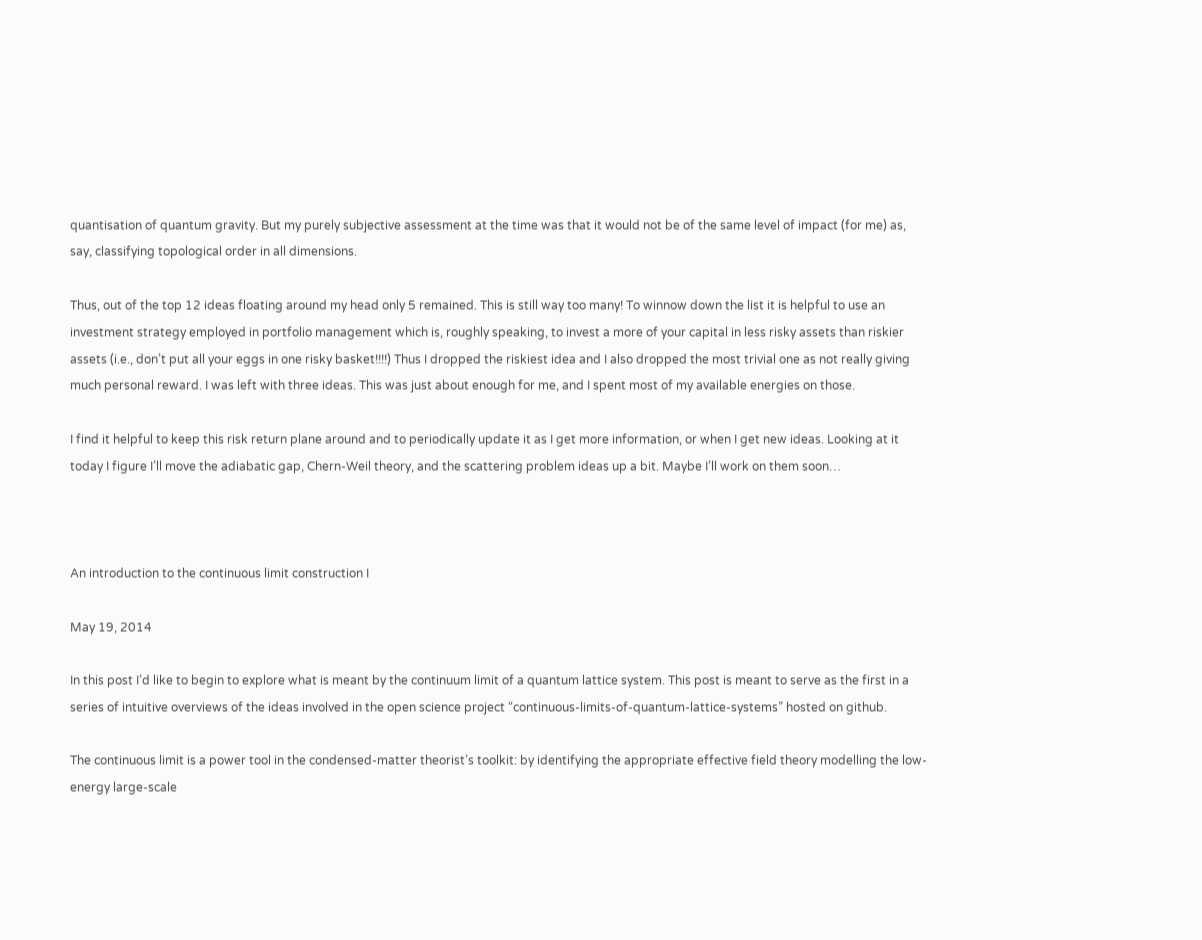quantisation of quantum gravity. But my purely subjective assessment at the time was that it would not be of the same level of impact (for me) as, say, classifying topological order in all dimensions.

Thus, out of the top 12 ideas floating around my head only 5 remained. This is still way too many! To winnow down the list it is helpful to use an investment strategy employed in portfolio management which is, roughly speaking, to invest a more of your capital in less risky assets than riskier assets (i.e., don’t put all your eggs in one risky basket!!!!) Thus I dropped the riskiest idea and I also dropped the most trivial one as not really giving much personal reward. I was left with three ideas. This was just about enough for me, and I spent most of my available energies on those.

I find it helpful to keep this risk return plane around and to periodically update it as I get more information, or when I get new ideas. Looking at it today I figure I’ll move the adiabatic gap, Chern-Weil theory, and the scattering problem ideas up a bit. Maybe I’ll work on them soon…



An introduction to the continuous limit construction I

May 19, 2014

In this post I’d like to begin to explore what is meant by the continuum limit of a quantum lattice system. This post is meant to serve as the first in a series of intuitive overviews of the ideas involved in the open science project “continuous-limits-of-quantum-lattice-systems” hosted on github.

The continuous limit is a power tool in the condensed-matter theorist’s toolkit: by identifying the appropriate effective field theory modelling the low-energy large-scale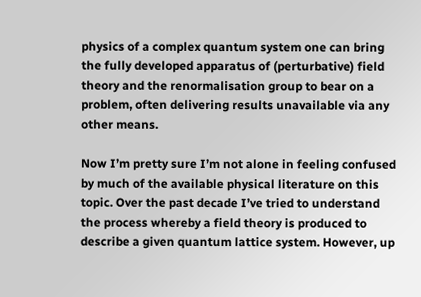physics of a complex quantum system one can bring the fully developed apparatus of (perturbative) field theory and the renormalisation group to bear on a problem, often delivering results unavailable via any other means.

Now I’m pretty sure I’m not alone in feeling confused by much of the available physical literature on this topic. Over the past decade I’ve tried to understand the process whereby a field theory is produced to describe a given quantum lattice system. However, up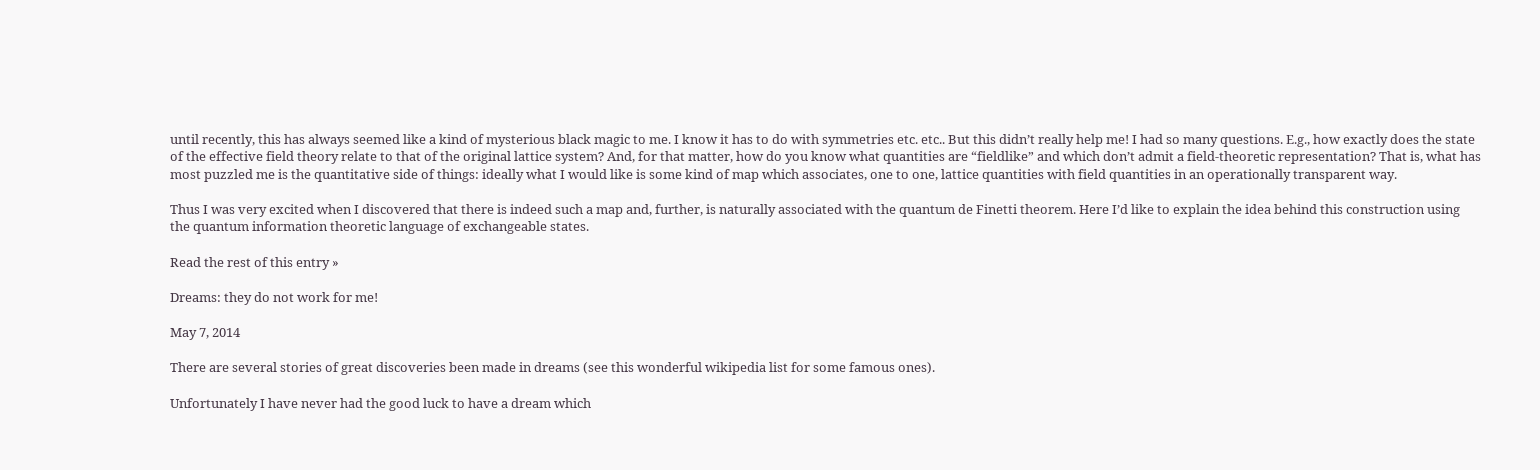until recently, this has always seemed like a kind of mysterious black magic to me. I know it has to do with symmetries etc. etc.. But this didn’t really help me! I had so many questions. E.g., how exactly does the state of the effective field theory relate to that of the original lattice system? And, for that matter, how do you know what quantities are “fieldlike” and which don’t admit a field-theoretic representation? That is, what has most puzzled me is the quantitative side of things: ideally what I would like is some kind of map which associates, one to one, lattice quantities with field quantities in an operationally transparent way.

Thus I was very excited when I discovered that there is indeed such a map and, further, is naturally associated with the quantum de Finetti theorem. Here I’d like to explain the idea behind this construction using the quantum information theoretic language of exchangeable states.

Read the rest of this entry »

Dreams: they do not work for me!

May 7, 2014

There are several stories of great discoveries been made in dreams (see this wonderful wikipedia list for some famous ones).

Unfortunately I have never had the good luck to have a dream which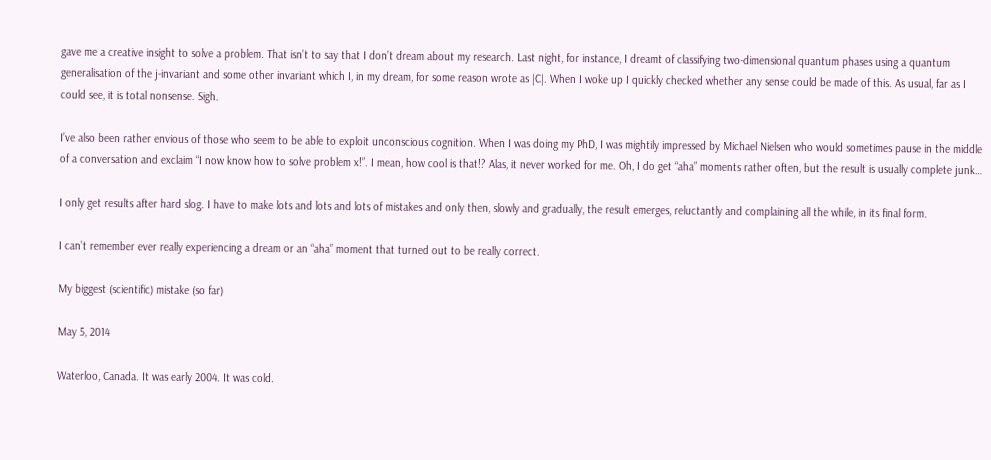gave me a creative insight to solve a problem. That isn’t to say that I don’t dream about my research. Last night, for instance, I dreamt of classifying two-dimensional quantum phases using a quantum generalisation of the j-invariant and some other invariant which I, in my dream, for some reason wrote as |C|. When I woke up I quickly checked whether any sense could be made of this. As usual, far as I could see, it is total nonsense. Sigh.

I’ve also been rather envious of those who seem to be able to exploit unconscious cognition. When I was doing my PhD, I was mightily impressed by Michael Nielsen who would sometimes pause in the middle of a conversation and exclaim “I now know how to solve problem x!”. I mean, how cool is that!? Alas, it never worked for me. Oh, I do get “aha” moments rather often, but the result is usually complete junk…

I only get results after hard slog. I have to make lots and lots and lots of mistakes and only then, slowly and gradually, the result emerges, reluctantly and complaining all the while, in its final form.

I can’t remember ever really experiencing a dream or an “aha” moment that turned out to be really correct.

My biggest (scientific) mistake (so far)

May 5, 2014

Waterloo, Canada. It was early 2004. It was cold.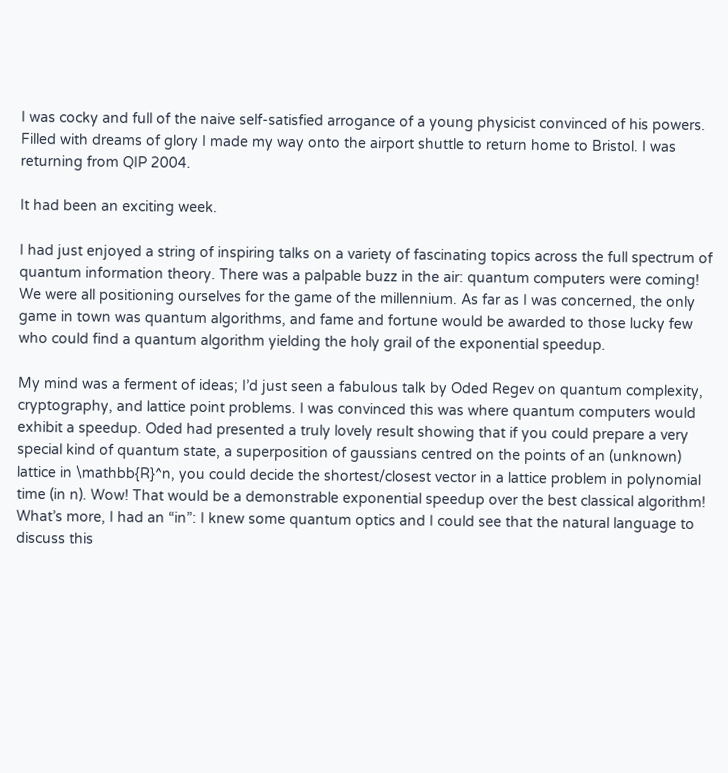I was cocky and full of the naive self-satisfied arrogance of a young physicist convinced of his powers. Filled with dreams of glory I made my way onto the airport shuttle to return home to Bristol. I was returning from QIP 2004.

It had been an exciting week.

I had just enjoyed a string of inspiring talks on a variety of fascinating topics across the full spectrum of quantum information theory. There was a palpable buzz in the air: quantum computers were coming! We were all positioning ourselves for the game of the millennium. As far as I was concerned, the only game in town was quantum algorithms, and fame and fortune would be awarded to those lucky few who could find a quantum algorithm yielding the holy grail of the exponential speedup.

My mind was a ferment of ideas; I’d just seen a fabulous talk by Oded Regev on quantum complexity, cryptography, and lattice point problems. I was convinced this was where quantum computers would exhibit a speedup. Oded had presented a truly lovely result showing that if you could prepare a very special kind of quantum state, a superposition of gaussians centred on the points of an (unknown) lattice in \mathbb{R}^n, you could decide the shortest/closest vector in a lattice problem in polynomial time (in n). Wow! That would be a demonstrable exponential speedup over the best classical algorithm! What’s more, I had an “in”: I knew some quantum optics and I could see that the natural language to discuss this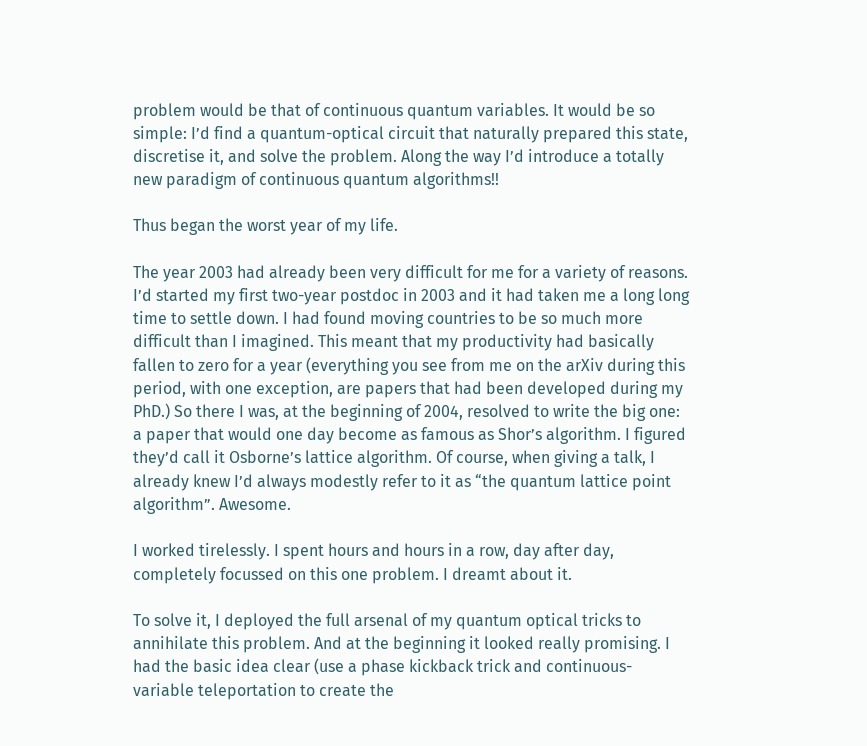problem would be that of continuous quantum variables. It would be so simple: I’d find a quantum-optical circuit that naturally prepared this state, discretise it, and solve the problem. Along the way I’d introduce a totally new paradigm of continuous quantum algorithms!!

Thus began the worst year of my life.

The year 2003 had already been very difficult for me for a variety of reasons. I’d started my first two-year postdoc in 2003 and it had taken me a long long time to settle down. I had found moving countries to be so much more difficult than I imagined. This meant that my productivity had basically fallen to zero for a year (everything you see from me on the arXiv during this period, with one exception, are papers that had been developed during my PhD.) So there I was, at the beginning of 2004, resolved to write the big one: a paper that would one day become as famous as Shor’s algorithm. I figured they’d call it Osborne’s lattice algorithm. Of course, when giving a talk, I already knew I’d always modestly refer to it as “the quantum lattice point algorithm”. Awesome.

I worked tirelessly. I spent hours and hours in a row, day after day, completely focussed on this one problem. I dreamt about it.

To solve it, I deployed the full arsenal of my quantum optical tricks to annihilate this problem. And at the beginning it looked really promising. I had the basic idea clear (use a phase kickback trick and continuous-variable teleportation to create the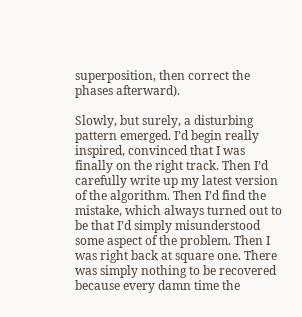superposition, then correct the phases afterward).

Slowly, but surely, a disturbing pattern emerged. I’d begin really inspired, convinced that I was finally on the right track. Then I’d carefully write up my latest version of the algorithm. Then I’d find the mistake, which always turned out to be that I’d simply misunderstood some aspect of the problem. Then I was right back at square one. There was simply nothing to be recovered because every damn time the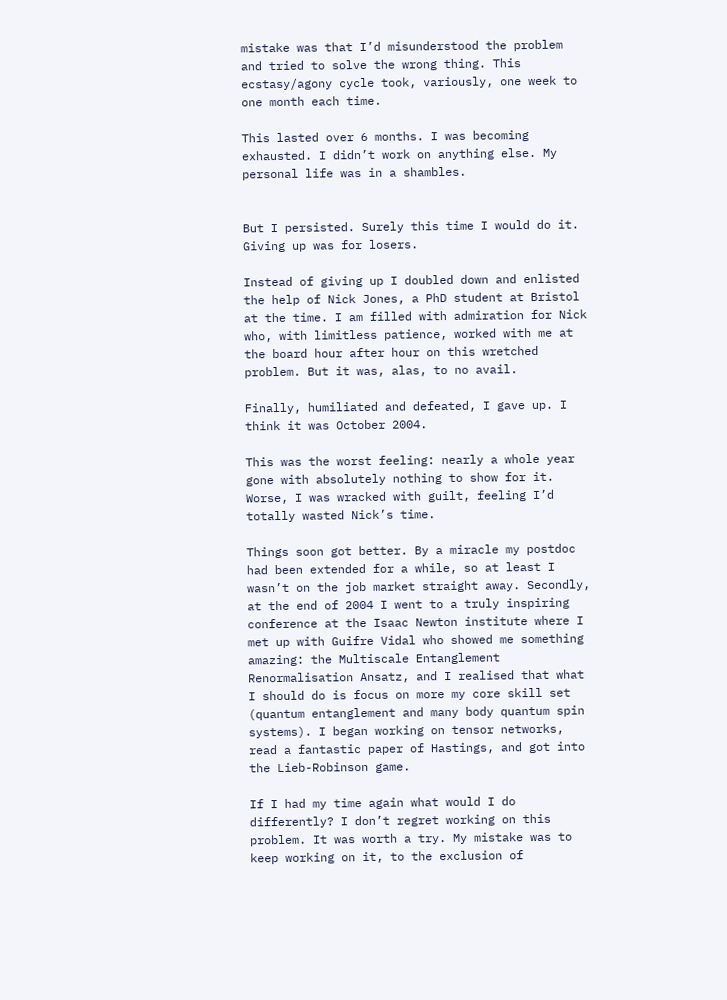mistake was that I’d misunderstood the problem and tried to solve the wrong thing. This ecstasy/agony cycle took, variously, one week to one month each time.

This lasted over 6 months. I was becoming exhausted. I didn’t work on anything else. My personal life was in a shambles.


But I persisted. Surely this time I would do it. Giving up was for losers.

Instead of giving up I doubled down and enlisted the help of Nick Jones, a PhD student at Bristol at the time. I am filled with admiration for Nick who, with limitless patience, worked with me at the board hour after hour on this wretched problem. But it was, alas, to no avail.

Finally, humiliated and defeated, I gave up. I think it was October 2004.

This was the worst feeling: nearly a whole year gone with absolutely nothing to show for it. Worse, I was wracked with guilt, feeling I’d totally wasted Nick’s time.

Things soon got better. By a miracle my postdoc had been extended for a while, so at least I wasn’t on the job market straight away. Secondly, at the end of 2004 I went to a truly inspiring conference at the Isaac Newton institute where I met up with Guifre Vidal who showed me something amazing: the Multiscale Entanglement Renormalisation Ansatz, and I realised that what I should do is focus on more my core skill set (quantum entanglement and many body quantum spin systems). I began working on tensor networks, read a fantastic paper of Hastings, and got into the Lieb-Robinson game.

If I had my time again what would I do differently? I don’t regret working on this problem. It was worth a try. My mistake was to keep working on it, to the exclusion of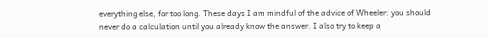everything else, for too long. These days I am mindful of the advice of Wheeler: you should never do a calculation until you already know the answer. I also try to keep a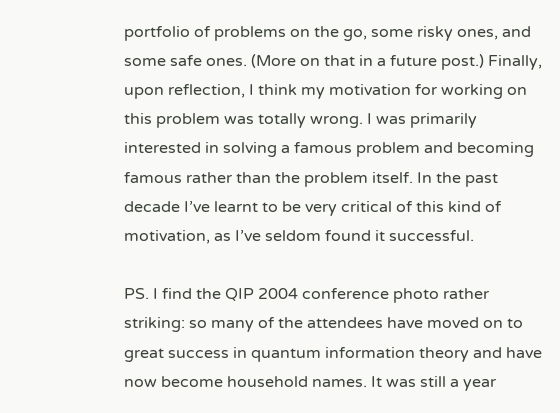portfolio of problems on the go, some risky ones, and some safe ones. (More on that in a future post.) Finally, upon reflection, I think my motivation for working on this problem was totally wrong. I was primarily interested in solving a famous problem and becoming famous rather than the problem itself. In the past decade I’ve learnt to be very critical of this kind of motivation, as I’ve seldom found it successful.

PS. I find the QIP 2004 conference photo rather striking: so many of the attendees have moved on to great success in quantum information theory and have now become household names. It was still a year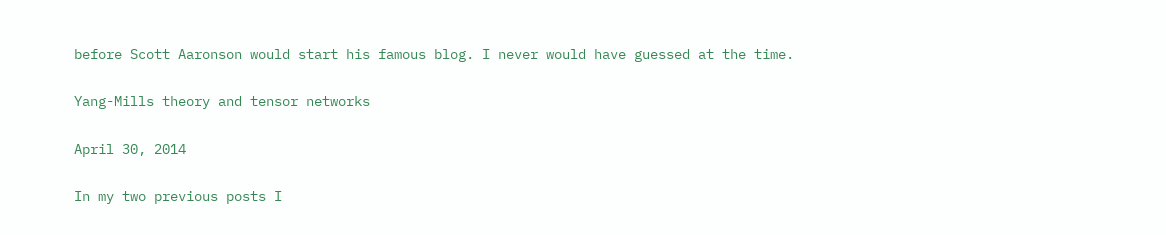before Scott Aaronson would start his famous blog. I never would have guessed at the time.

Yang-Mills theory and tensor networks

April 30, 2014

In my two previous posts I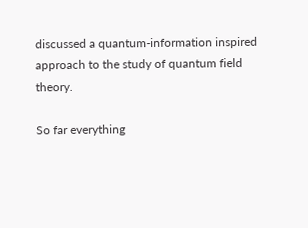discussed a quantum-information inspired approach to the study of quantum field theory.

So far everything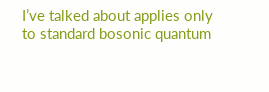I’ve talked about applies only to standard bosonic quantum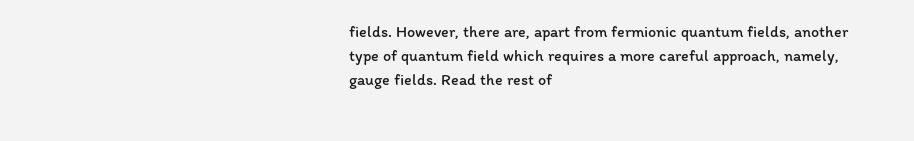fields. However, there are, apart from fermionic quantum fields, another type of quantum field which requires a more careful approach, namely, gauge fields. Read the rest of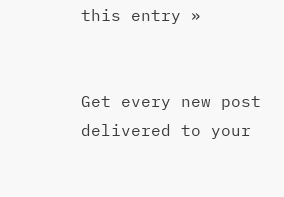this entry »


Get every new post delivered to your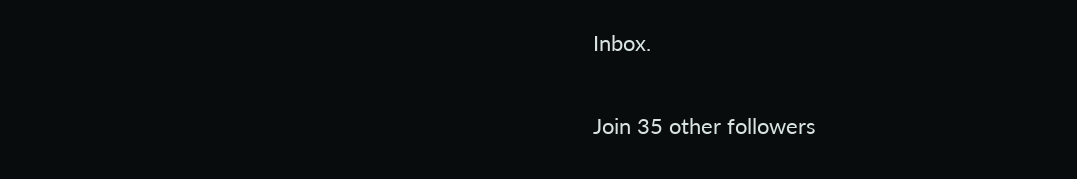Inbox.

Join 35 other followers